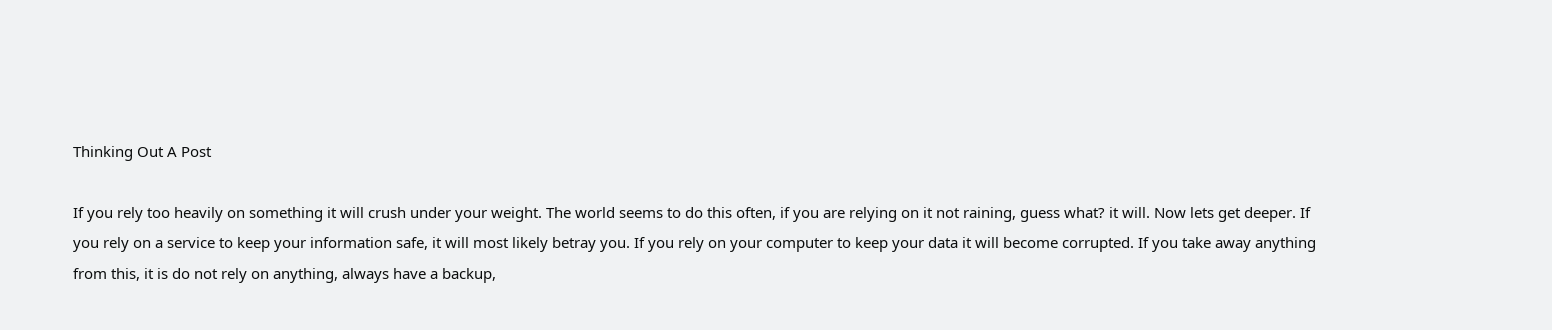Thinking Out A Post

If you rely too heavily on something it will crush under your weight. The world seems to do this often, if you are relying on it not raining, guess what? it will. Now lets get deeper. If you rely on a service to keep your information safe, it will most likely betray you. If you rely on your computer to keep your data it will become corrupted. If you take away anything from this, it is do not rely on anything, always have a backup,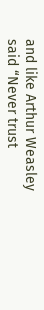and like Arthur Weasley said “Never trust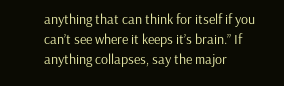anything that can think for itself if you can’t see where it keeps it’s brain.” If anything collapses, say the major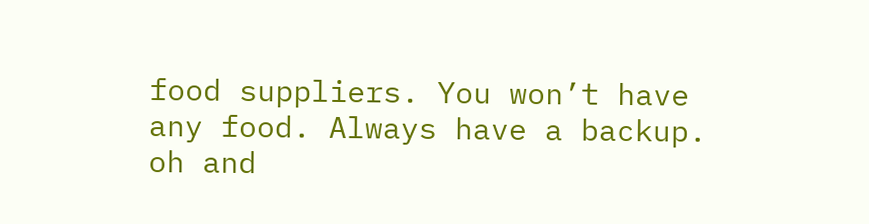food suppliers. You won’t have any food. Always have a backup. oh and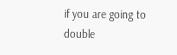if you are going to double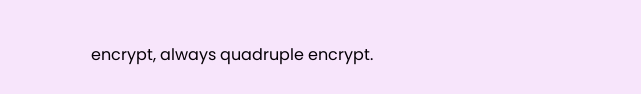encrypt, always quadruple encrypt.